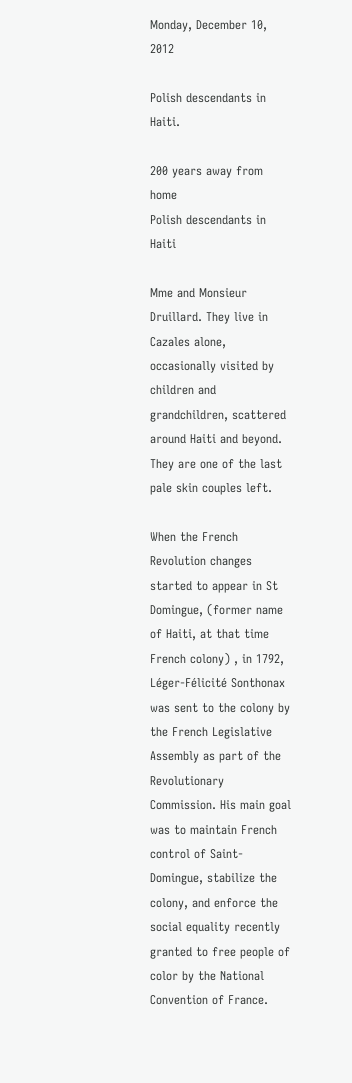Monday, December 10, 2012

Polish descendants in Haiti.

200 years away from home
Polish descendants in Haiti

Mme and Monsieur Druillard. They live in Cazales alone, occasionally visited by children and grandchildren, scattered around Haiti and beyond. They are one of the last pale skin couples left.

When the French Revolution changes started to appear in St Domingue, (former name of Haiti, at that time French colony) , in 1792, Léger-Félicité Sonthonax was sent to the colony by the French Legislative Assembly as part of the Revolutionary Commission. His main goal was to maintain French control of Saint-Domingue, stabilize the colony, and enforce the social equality recently granted to free people of color by the National Convention of France.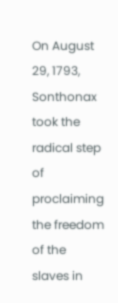On August 29, 1793, Sonthonax took the radical step of proclaiming the freedom of the slaves in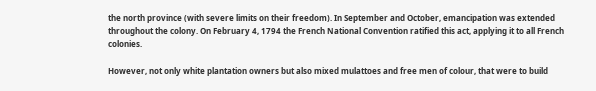the north province (with severe limits on their freedom). In September and October, emancipation was extended throughout the colony. On February 4, 1794 the French National Convention ratified this act, applying it to all French colonies.

However, not only white plantation owners but also mixed mulattoes and free men of colour, that were to build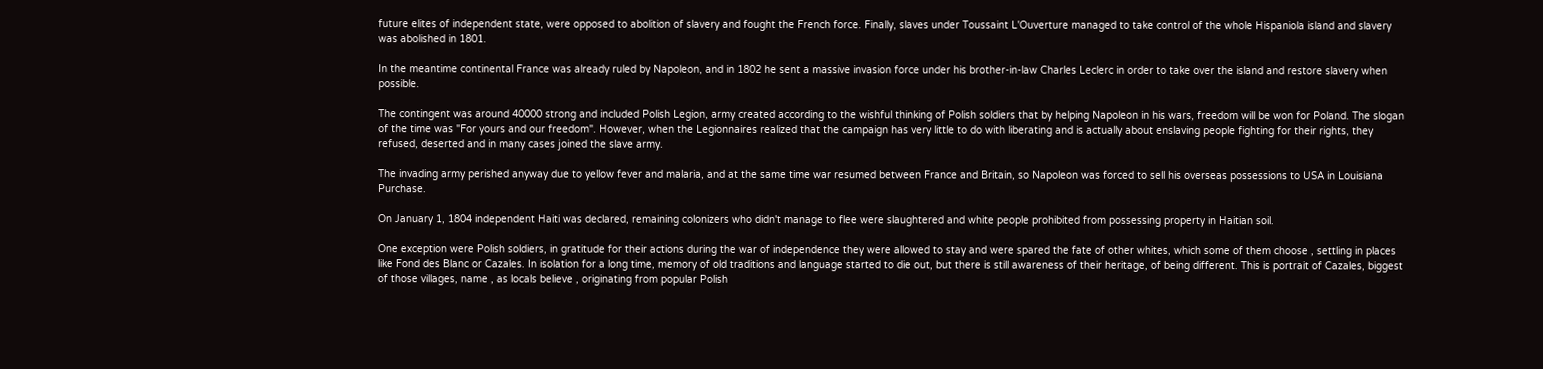future elites of independent state, were opposed to abolition of slavery and fought the French force. Finally, slaves under Toussaint L'Ouverture managed to take control of the whole Hispaniola island and slavery was abolished in 1801.

In the meantime continental France was already ruled by Napoleon, and in 1802 he sent a massive invasion force under his brother-in-law Charles Leclerc in order to take over the island and restore slavery when possible.

The contingent was around 40000 strong and included Polish Legion, army created according to the wishful thinking of Polish soldiers that by helping Napoleon in his wars, freedom will be won for Poland. The slogan of the time was "For yours and our freedom". However, when the Legionnaires realized that the campaign has very little to do with liberating and is actually about enslaving people fighting for their rights, they refused, deserted and in many cases joined the slave army.

The invading army perished anyway due to yellow fever and malaria, and at the same time war resumed between France and Britain, so Napoleon was forced to sell his overseas possessions to USA in Louisiana Purchase.

On January 1, 1804 independent Haiti was declared, remaining colonizers who didn't manage to flee were slaughtered and white people prohibited from possessing property in Haitian soil.

One exception were Polish soldiers, in gratitude for their actions during the war of independence they were allowed to stay and were spared the fate of other whites, which some of them choose , settling in places like Fond des Blanc or Cazales. In isolation for a long time, memory of old traditions and language started to die out, but there is still awareness of their heritage, of being different. This is portrait of Cazales, biggest of those villages, name , as locals believe , originating from popular Polish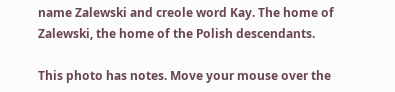name Zalewski and creole word Kay. The home of Zalewski, the home of the Polish descendants.

This photo has notes. Move your mouse over the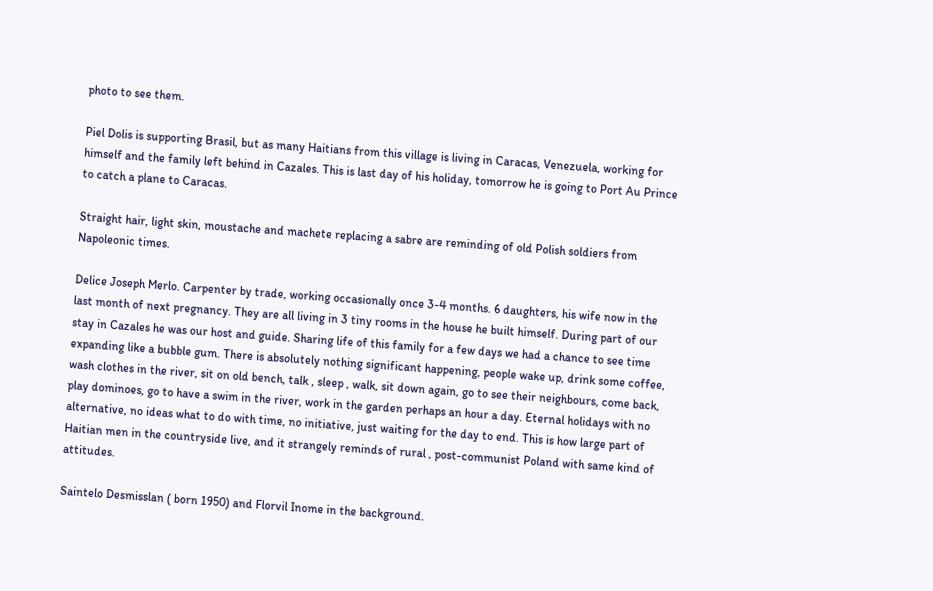photo to see them.

Piel Dolis is supporting Brasil, but as many Haitians from this village is living in Caracas, Venezuela, working for himself and the family left behind in Cazales. This is last day of his holiday, tomorrow he is going to Port Au Prince to catch a plane to Caracas.

Straight hair, light skin, moustache and machete replacing a sabre are reminding of old Polish soldiers from Napoleonic times.

Delice Joseph Merlo. Carpenter by trade, working occasionally once 3-4 months. 6 daughters, his wife now in the last month of next pregnancy. They are all living in 3 tiny rooms in the house he built himself. During part of our stay in Cazales he was our host and guide. Sharing life of this family for a few days we had a chance to see time expanding like a bubble gum. There is absolutely nothing significant happening, people wake up, drink some coffee, wash clothes in the river, sit on old bench, talk , sleep , walk, sit down again, go to see their neighbours, come back, play dominoes, go to have a swim in the river, work in the garden perhaps an hour a day. Eternal holidays with no alternative, no ideas what to do with time, no initiative, just waiting for the day to end. This is how large part of Haitian men in the countryside live, and it strangely reminds of rural , post-communist Poland with same kind of attitudes.

Saintelo Desmisslan ( born 1950) and Florvil Inome in the background.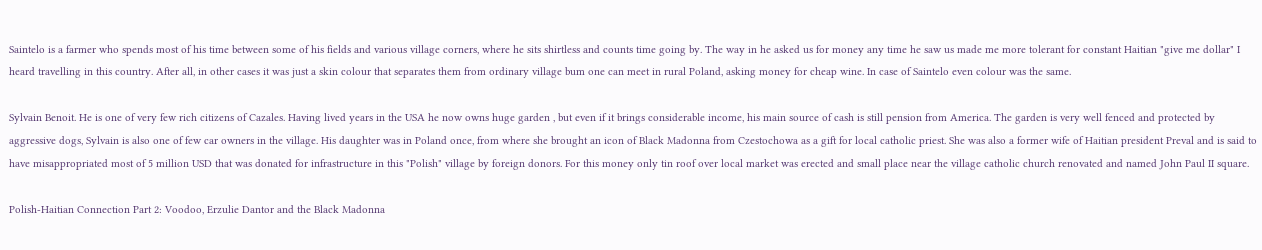Saintelo is a farmer who spends most of his time between some of his fields and various village corners, where he sits shirtless and counts time going by. The way in he asked us for money any time he saw us made me more tolerant for constant Haitian "give me dollar" I heard travelling in this country. After all, in other cases it was just a skin colour that separates them from ordinary village bum one can meet in rural Poland, asking money for cheap wine. In case of Saintelo even colour was the same.

Sylvain Benoit. He is one of very few rich citizens of Cazales. Having lived years in the USA he now owns huge garden , but even if it brings considerable income, his main source of cash is still pension from America. The garden is very well fenced and protected by aggressive dogs, Sylvain is also one of few car owners in the village. His daughter was in Poland once, from where she brought an icon of Black Madonna from Czestochowa as a gift for local catholic priest. She was also a former wife of Haitian president Preval and is said to have misappropriated most of 5 million USD that was donated for infrastructure in this "Polish" village by foreign donors. For this money only tin roof over local market was erected and small place near the village catholic church renovated and named John Paul II square.

Polish-Haitian Connection Part 2: Voodoo, Erzulie Dantor and the Black Madonna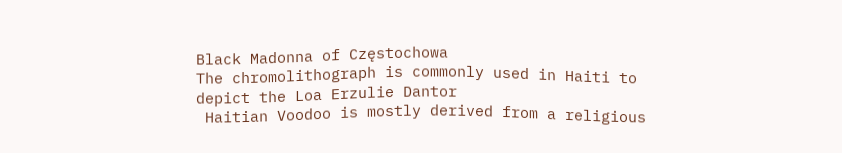Black Madonna of Częstochowa
The chromolithograph is commonly used in Haiti to depict the Loa Erzulie Dantor
 Haitian Voodoo is mostly derived from a religious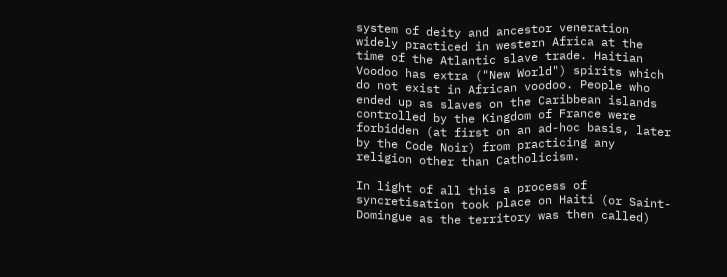system of deity and ancestor veneration widely practiced in western Africa at the time of the Atlantic slave trade. Haitian Voodoo has extra ("New World") spirits which do not exist in African voodoo. People who ended up as slaves on the Caribbean islands controlled by the Kingdom of France were forbidden (at first on an ad-hoc basis, later by the Code Noir) from practicing any religion other than Catholicism.

In light of all this a process of syncretisation took place on Haiti (or Saint-Domingue as the territory was then called)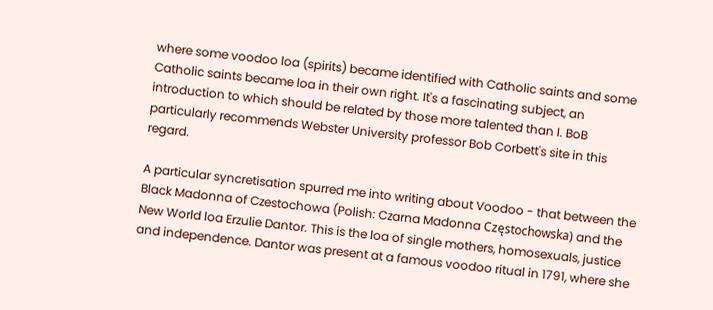where some voodoo loa (spirits) became identified with Catholic saints and some Catholic saints became loa in their own right. It's a fascinating subject, an introduction to which should be related by those more talented than I. BoB particularly recommends Webster University professor Bob Corbett's site in this regard.

A particular syncretisation spurred me into writing about Voodoo - that between the Black Madonna of Czestochowa (Polish: Czarna Madonna Częstochowska) and the New World loa Erzulie Dantor. This is the loa of single mothers, homosexuals, justice and independence. Dantor was present at a famous voodoo ritual in 1791, where she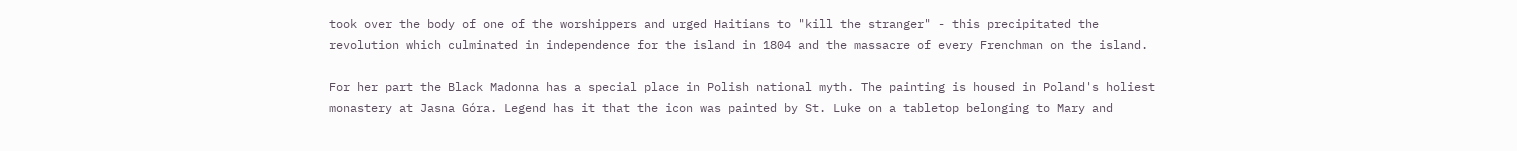took over the body of one of the worshippers and urged Haitians to "kill the stranger" - this precipitated the revolution which culminated in independence for the island in 1804 and the massacre of every Frenchman on the island.

For her part the Black Madonna has a special place in Polish national myth. The painting is housed in Poland's holiest monastery at Jasna Góra. Legend has it that the icon was painted by St. Luke on a tabletop belonging to Mary and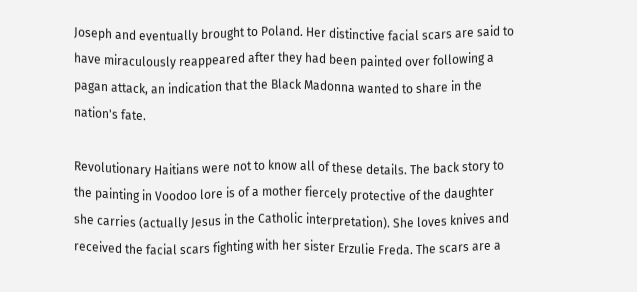Joseph and eventually brought to Poland. Her distinctive facial scars are said to have miraculously reappeared after they had been painted over following a pagan attack, an indication that the Black Madonna wanted to share in the nation's fate.

Revolutionary Haitians were not to know all of these details. The back story to the painting in Voodoo lore is of a mother fiercely protective of the daughter she carries (actually Jesus in the Catholic interpretation). She loves knives and received the facial scars fighting with her sister Erzulie Freda. The scars are a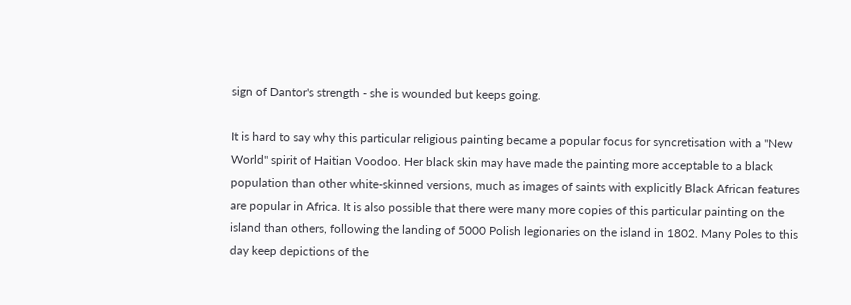sign of Dantor's strength - she is wounded but keeps going.

It is hard to say why this particular religious painting became a popular focus for syncretisation with a "New World" spirit of Haitian Voodoo. Her black skin may have made the painting more acceptable to a black population than other white-skinned versions, much as images of saints with explicitly Black African features are popular in Africa. It is also possible that there were many more copies of this particular painting on the island than others, following the landing of 5000 Polish legionaries on the island in 1802. Many Poles to this day keep depictions of the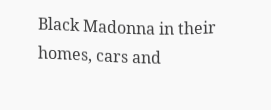Black Madonna in their homes, cars and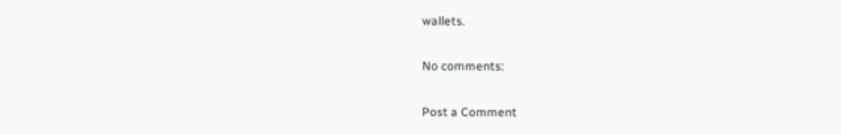wallets.

No comments:

Post a Comment